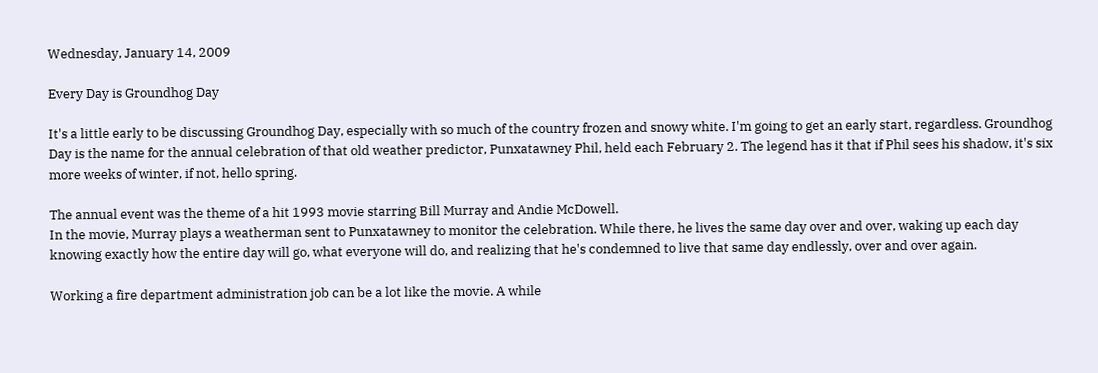Wednesday, January 14, 2009

Every Day is Groundhog Day

It's a little early to be discussing Groundhog Day, especially with so much of the country frozen and snowy white. I'm going to get an early start, regardless. Groundhog Day is the name for the annual celebration of that old weather predictor, Punxatawney Phil, held each February 2. The legend has it that if Phil sees his shadow, it's six more weeks of winter, if not, hello spring.

The annual event was the theme of a hit 1993 movie starring Bill Murray and Andie McDowell.
In the movie, Murray plays a weatherman sent to Punxatawney to monitor the celebration. While there, he lives the same day over and over, waking up each day knowing exactly how the entire day will go, what everyone will do, and realizing that he's condemned to live that same day endlessly, over and over again.

Working a fire department administration job can be a lot like the movie. A while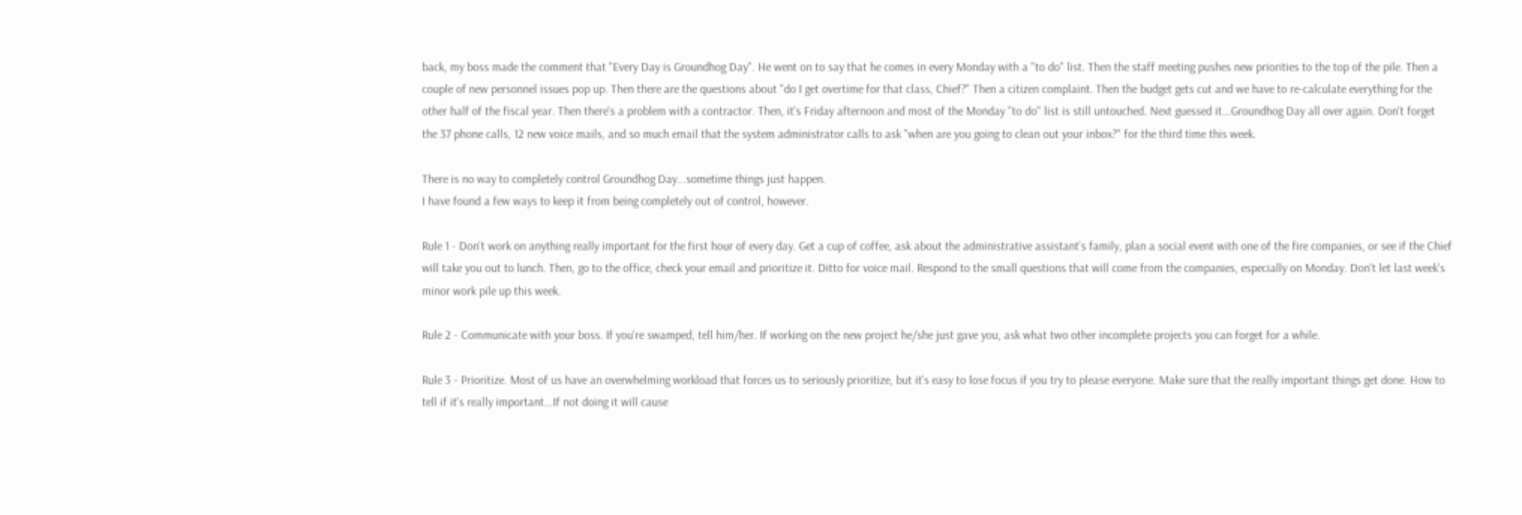back, my boss made the comment that "Every Day is Groundhog Day". He went on to say that he comes in every Monday with a "to do" list. Then the staff meeting pushes new priorities to the top of the pile. Then a couple of new personnel issues pop up. Then there are the questions about "do I get overtime for that class, Chief?" Then a citizen complaint. Then the budget gets cut and we have to re-calculate everything for the other half of the fiscal year. Then there's a problem with a contractor. Then, it's Friday afternoon and most of the Monday "to do" list is still untouched. Next guessed it...Groundhog Day all over again. Don't forget the 37 phone calls, 12 new voice mails, and so much email that the system administrator calls to ask "when are you going to clean out your inbox?" for the third time this week.

There is no way to completely control Groundhog Day...sometime things just happen.
I have found a few ways to keep it from being completely out of control, however.

Rule 1 - Don't work on anything really important for the first hour of every day. Get a cup of coffee, ask about the administrative assistant's family, plan a social event with one of the fire companies, or see if the Chief will take you out to lunch. Then, go to the office, check your email and prioritize it. Ditto for voice mail. Respond to the small questions that will come from the companies, especially on Monday. Don't let last week's minor work pile up this week.

Rule 2 - Communicate with your boss. If you're swamped, tell him/her. If working on the new project he/she just gave you, ask what two other incomplete projects you can forget for a while.

Rule 3 - Prioritize. Most of us have an overwhelming workload that forces us to seriously prioritize, but it's easy to lose focus if you try to please everyone. Make sure that the really important things get done. How to tell if it's really important...If not doing it will cause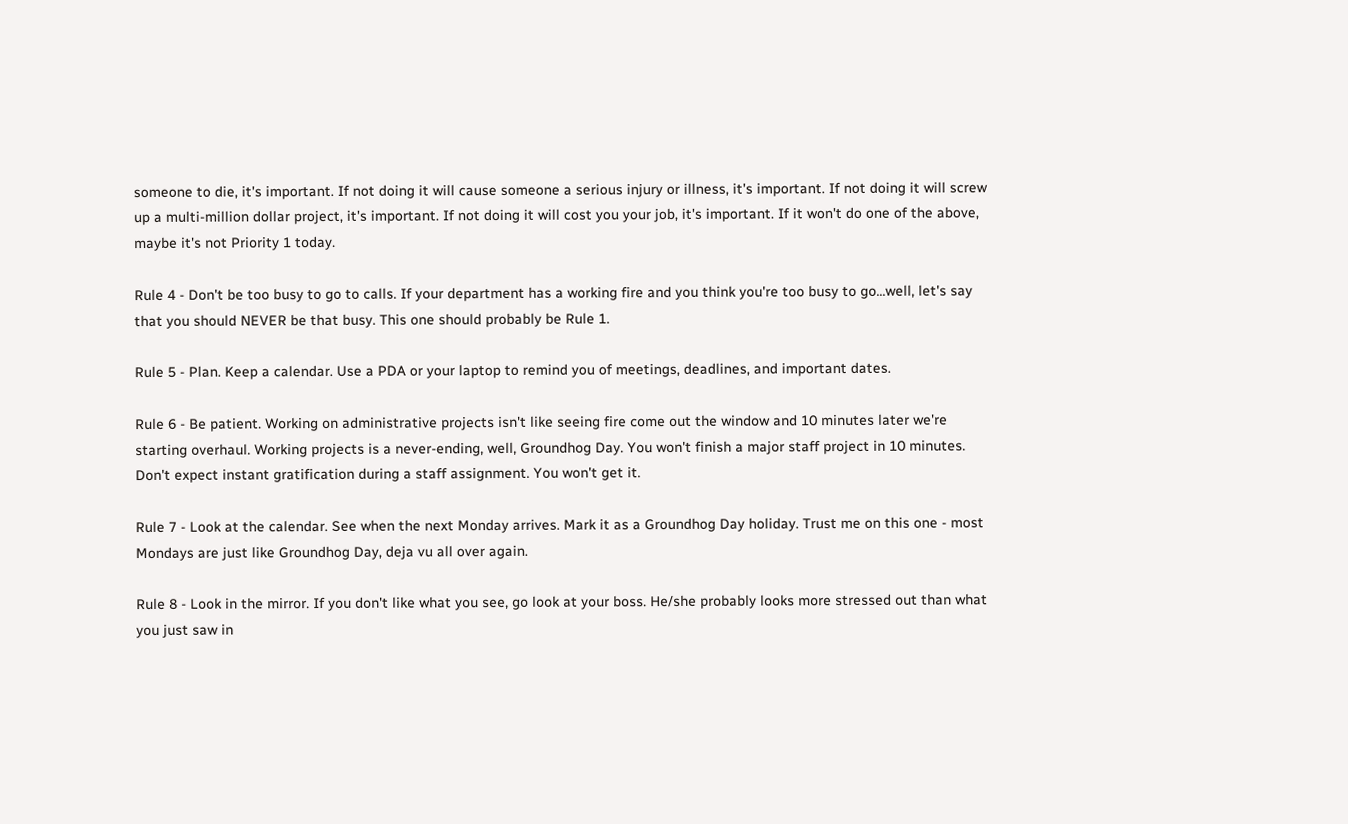someone to die, it's important. If not doing it will cause someone a serious injury or illness, it's important. If not doing it will screw up a multi-million dollar project, it's important. If not doing it will cost you your job, it's important. If it won't do one of the above, maybe it's not Priority 1 today.

Rule 4 - Don't be too busy to go to calls. If your department has a working fire and you think you're too busy to go...well, let's say that you should NEVER be that busy. This one should probably be Rule 1.

Rule 5 - Plan. Keep a calendar. Use a PDA or your laptop to remind you of meetings, deadlines, and important dates.

Rule 6 - Be patient. Working on administrative projects isn't like seeing fire come out the window and 10 minutes later we're starting overhaul. Working projects is a never-ending, well, Groundhog Day. You won't finish a major staff project in 10 minutes. Don't expect instant gratification during a staff assignment. You won't get it.

Rule 7 - Look at the calendar. See when the next Monday arrives. Mark it as a Groundhog Day holiday. Trust me on this one - most Mondays are just like Groundhog Day, deja vu all over again.

Rule 8 - Look in the mirror. If you don't like what you see, go look at your boss. He/she probably looks more stressed out than what you just saw in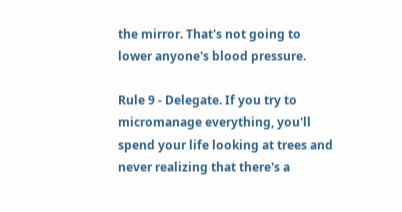the mirror. That's not going to lower anyone's blood pressure.

Rule 9 - Delegate. If you try to micromanage everything, you'll spend your life looking at trees and never realizing that there's a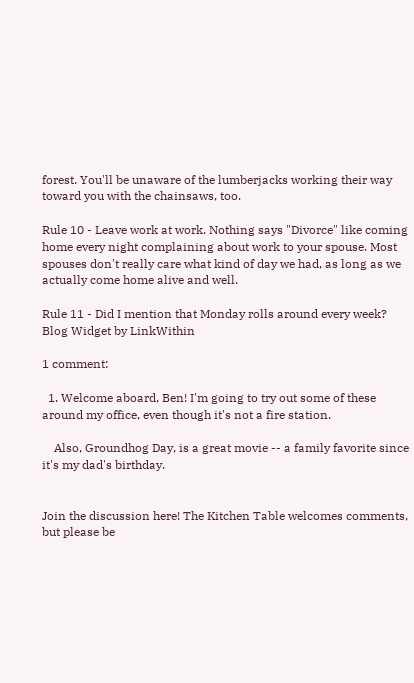forest. You'll be unaware of the lumberjacks working their way toward you with the chainsaws, too.

Rule 10 - Leave work at work. Nothing says "Divorce" like coming home every night complaining about work to your spouse. Most spouses don't really care what kind of day we had, as long as we actually come home alive and well.

Rule 11 - Did I mention that Monday rolls around every week?
Blog Widget by LinkWithin

1 comment:

  1. Welcome aboard, Ben! I'm going to try out some of these around my office, even though it's not a fire station.

    Also, Groundhog Day, is a great movie -- a family favorite since it's my dad's birthday.


Join the discussion here! The Kitchen Table welcomes comments, but please be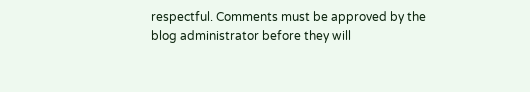respectful. Comments must be approved by the blog administrator before they will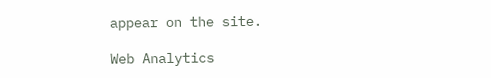appear on the site.

Web Analytics